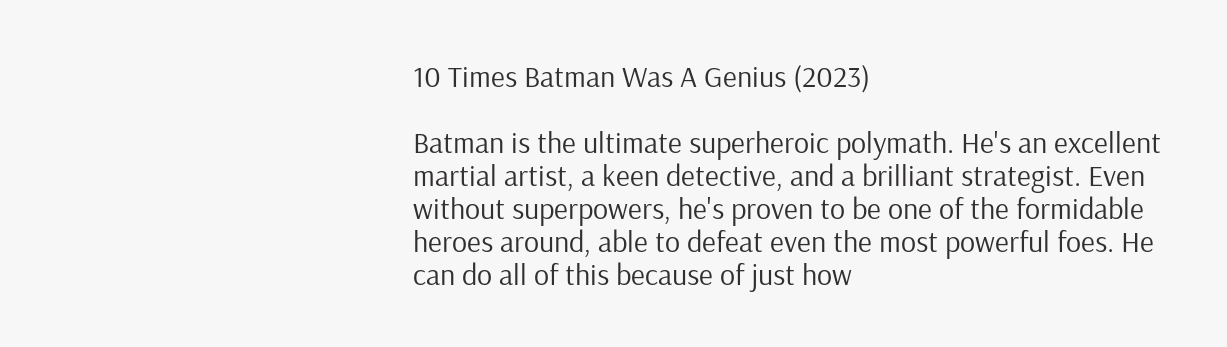10 Times Batman Was A Genius (2023)

Batman is the ultimate superheroic polymath. He's an excellent martial artist, a keen detective, and a brilliant strategist. Even without superpowers, he's proven to be one of the formidable heroes around, able to defeat even the most powerful foes. He can do all of this because of just how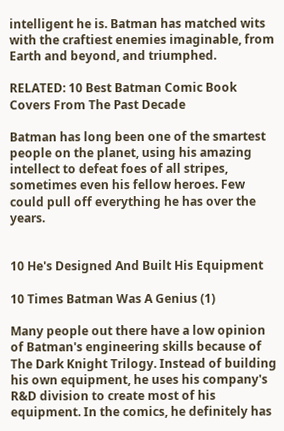intelligent he is. Batman has matched wits with the craftiest enemies imaginable, from Earth and beyond, and triumphed.

RELATED: 10 Best Batman Comic Book Covers From The Past Decade

Batman has long been one of the smartest people on the planet, using his amazing intellect to defeat foes of all stripes, sometimes even his fellow heroes. Few could pull off everything he has over the years.


10 He's Designed And Built His Equipment

10 Times Batman Was A Genius (1)

Many people out there have a low opinion of Batman's engineering skills because of The Dark Knight Trilogy. Instead of building his own equipment, he uses his company's R&D division to create most of his equipment. In the comics, he definitely has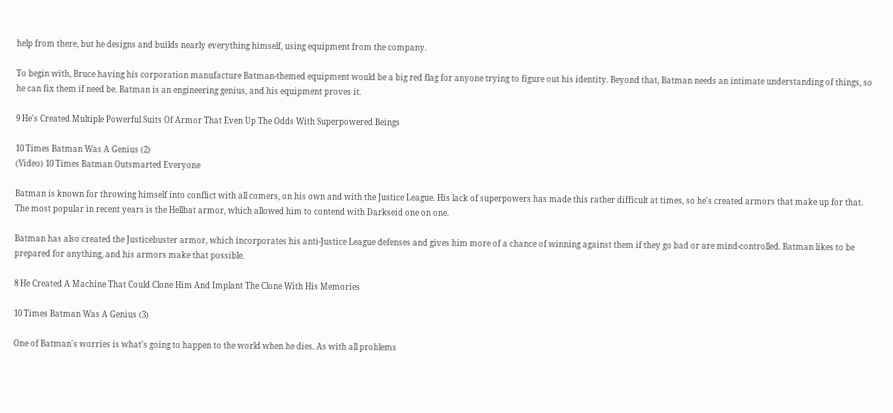help from there, but he designs and builds nearly everything himself, using equipment from the company.

To begin with, Bruce having his corporation manufacture Batman-themed equipment would be a big red flag for anyone trying to figure out his identity. Beyond that, Batman needs an intimate understanding of things, so he can fix them if need be. Batman is an engineering genius, and his equipment proves it.

9 He's Created Multiple Powerful Suits Of Armor That Even Up The Odds With Superpowered Beings

10 Times Batman Was A Genius (2)
(Video) 10 Times Batman Outsmarted Everyone

Batman is known for throwing himself into conflict with all comers, on his own and with the Justice League. His lack of superpowers has made this rather difficult at times, so he's created armors that make up for that. The most popular in recent years is the Hellbat armor, which allowed him to contend with Darkseid one on one.

Batman has also created the Justicebuster armor, which incorporates his anti-Justice League defenses and gives him more of a chance of winning against them if they go bad or are mind-controlled. Batman likes to be prepared for anything, and his armors make that possible.

8 He Created A Machine That Could Clone Him And Implant The Clone With His Memories

10 Times Batman Was A Genius (3)

One of Batman's worries is what's going to happen to the world when he dies. As with all problems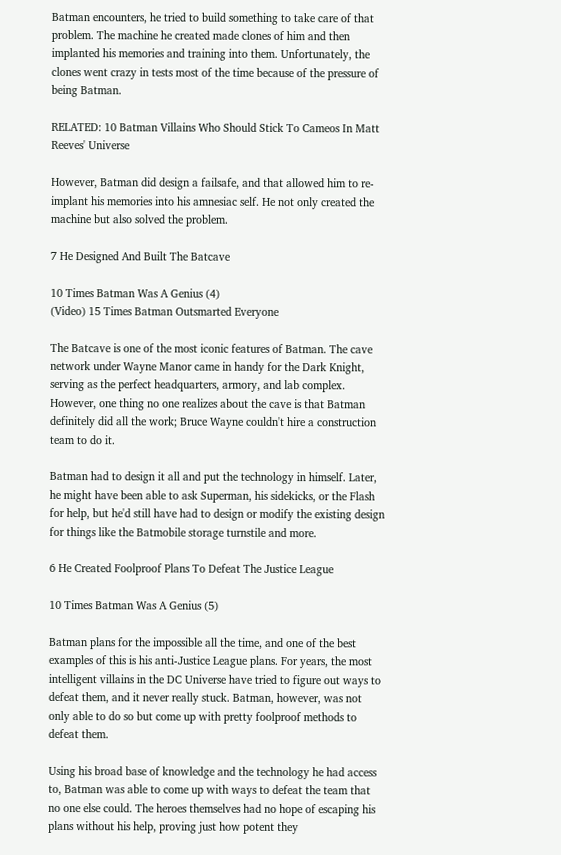Batman encounters, he tried to build something to take care of that problem. The machine he created made clones of him and then implanted his memories and training into them. Unfortunately, the clones went crazy in tests most of the time because of the pressure of being Batman.

RELATED: 10 Batman Villains Who Should Stick To Cameos In Matt Reeves' Universe

However, Batman did design a failsafe, and that allowed him to re-implant his memories into his amnesiac self. He not only created the machine but also solved the problem.

7 He Designed And Built The Batcave

10 Times Batman Was A Genius (4)
(Video) 15 Times Batman Outsmarted Everyone

The Batcave is one of the most iconic features of Batman. The cave network under Wayne Manor came in handy for the Dark Knight, serving as the perfect headquarters, armory, and lab complex. However, one thing no one realizes about the cave is that Batman definitely did all the work; Bruce Wayne couldn't hire a construction team to do it.

Batman had to design it all and put the technology in himself. Later, he might have been able to ask Superman, his sidekicks, or the Flash for help, but he'd still have had to design or modify the existing design for things like the Batmobile storage turnstile and more.

6 He Created Foolproof Plans To Defeat The Justice League

10 Times Batman Was A Genius (5)

Batman plans for the impossible all the time, and one of the best examples of this is his anti-Justice League plans. For years, the most intelligent villains in the DC Universe have tried to figure out ways to defeat them, and it never really stuck. Batman, however, was not only able to do so but come up with pretty foolproof methods to defeat them.

Using his broad base of knowledge and the technology he had access to, Batman was able to come up with ways to defeat the team that no one else could. The heroes themselves had no hope of escaping his plans without his help, proving just how potent they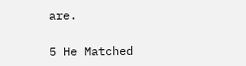are.

5 He Matched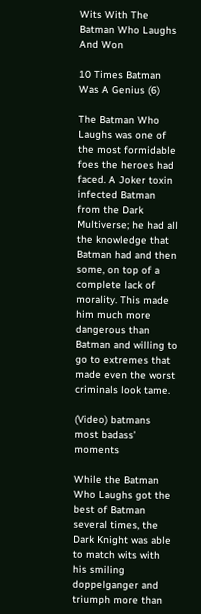Wits With The Batman Who Laughs And Won

10 Times Batman Was A Genius (6)

The Batman Who Laughs was one of the most formidable foes the heroes had faced. A Joker toxin infected Batman from the Dark Multiverse; he had all the knowledge that Batman had and then some, on top of a complete lack of morality. This made him much more dangerous than Batman and willing to go to extremes that made even the worst criminals look tame.

(Video) batmans most badass’ moments

While the Batman Who Laughs got the best of Batman several times, the Dark Knight was able to match wits with his smiling doppelganger and triumph more than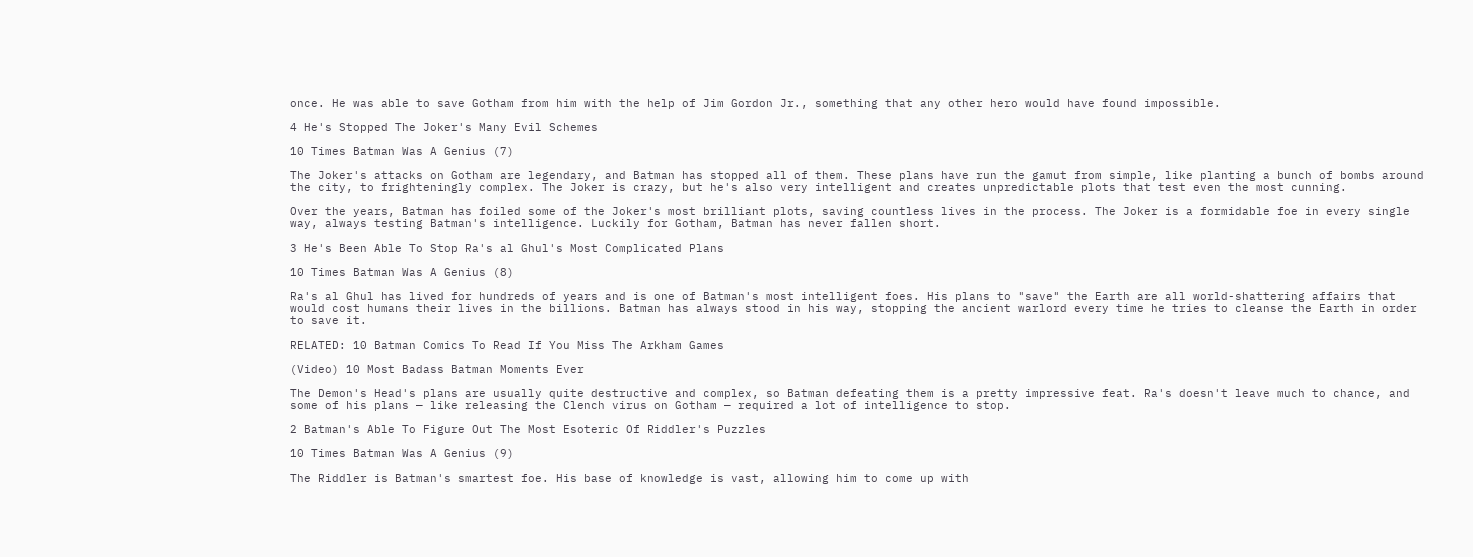once. He was able to save Gotham from him with the help of Jim Gordon Jr., something that any other hero would have found impossible.

4 He's Stopped The Joker's Many Evil Schemes

10 Times Batman Was A Genius (7)

The Joker's attacks on Gotham are legendary, and Batman has stopped all of them. These plans have run the gamut from simple, like planting a bunch of bombs around the city, to frighteningly complex. The Joker is crazy, but he's also very intelligent and creates unpredictable plots that test even the most cunning.

Over the years, Batman has foiled some of the Joker's most brilliant plots, saving countless lives in the process. The Joker is a formidable foe in every single way, always testing Batman's intelligence. Luckily for Gotham, Batman has never fallen short.

3 He's Been Able To Stop Ra's al Ghul's Most Complicated Plans

10 Times Batman Was A Genius (8)

Ra's al Ghul has lived for hundreds of years and is one of Batman's most intelligent foes. His plans to "save" the Earth are all world-shattering affairs that would cost humans their lives in the billions. Batman has always stood in his way, stopping the ancient warlord every time he tries to cleanse the Earth in order to save it.

RELATED: 10 Batman Comics To Read If You Miss The Arkham Games

(Video) 10 Most Badass Batman Moments Ever

The Demon's Head's plans are usually quite destructive and complex, so Batman defeating them is a pretty impressive feat. Ra's doesn't leave much to chance, and some of his plans — like releasing the Clench virus on Gotham — required a lot of intelligence to stop.

2 Batman's Able To Figure Out The Most Esoteric Of Riddler's Puzzles

10 Times Batman Was A Genius (9)

The Riddler is Batman's smartest foe. His base of knowledge is vast, allowing him to come up with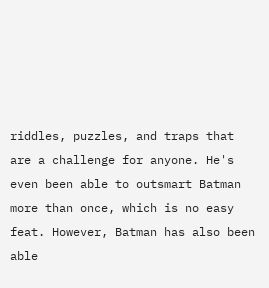riddles, puzzles, and traps that are a challenge for anyone. He's even been able to outsmart Batman more than once, which is no easy feat. However, Batman has also been able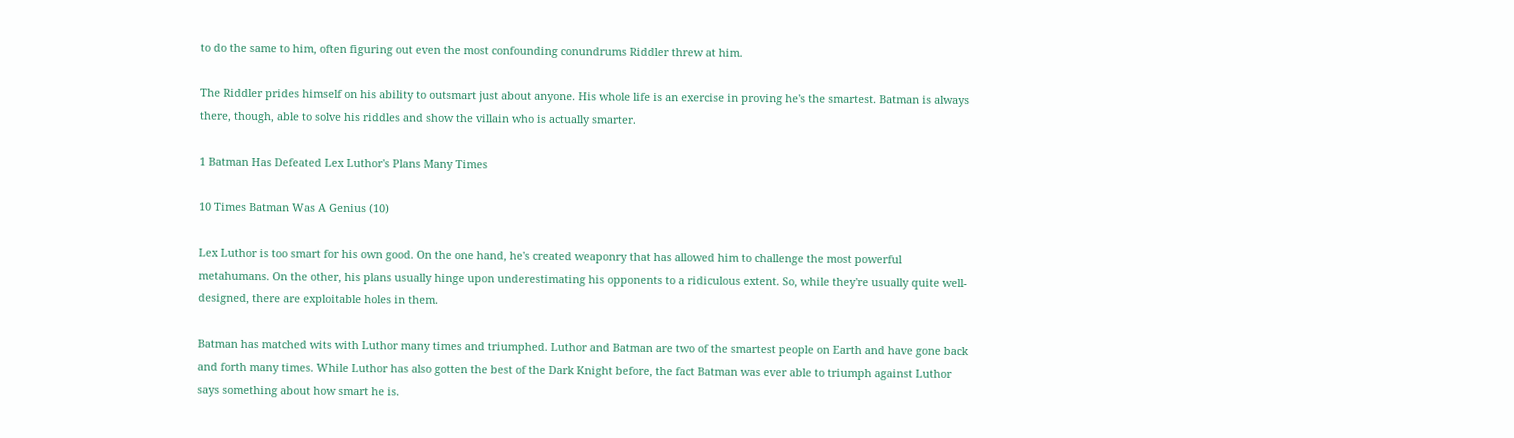to do the same to him, often figuring out even the most confounding conundrums Riddler threw at him.

The Riddler prides himself on his ability to outsmart just about anyone. His whole life is an exercise in proving he's the smartest. Batman is always there, though, able to solve his riddles and show the villain who is actually smarter.

1 Batman Has Defeated Lex Luthor's Plans Many Times

10 Times Batman Was A Genius (10)

Lex Luthor is too smart for his own good. On the one hand, he's created weaponry that has allowed him to challenge the most powerful metahumans. On the other, his plans usually hinge upon underestimating his opponents to a ridiculous extent. So, while they're usually quite well-designed, there are exploitable holes in them.

Batman has matched wits with Luthor many times and triumphed. Luthor and Batman are two of the smartest people on Earth and have gone back and forth many times. While Luthor has also gotten the best of the Dark Knight before, the fact Batman was ever able to triumph against Luthor says something about how smart he is.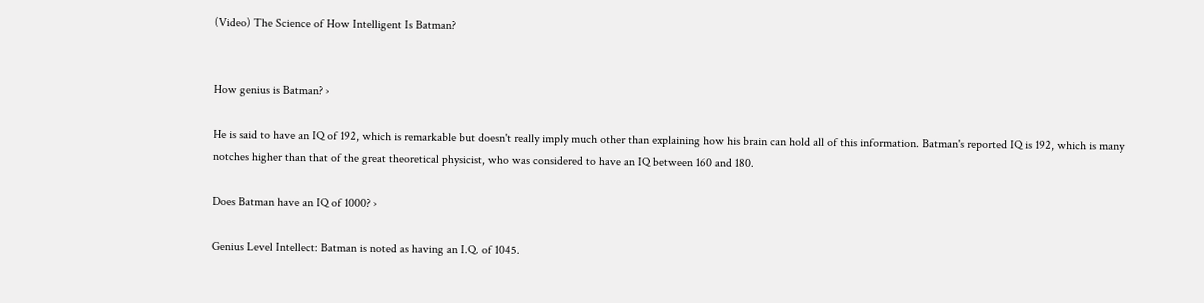(Video) The Science of How Intelligent Is Batman?


How genius is Batman? ›

He is said to have an IQ of 192, which is remarkable but doesn't really imply much other than explaining how his brain can hold all of this information. Batman's reported IQ is 192, which is many notches higher than that of the great theoretical physicist, who was considered to have an IQ between 160 and 180.

Does Batman have an IQ of 1000? ›

Genius Level Intellect: Batman is noted as having an I.Q. of 1045.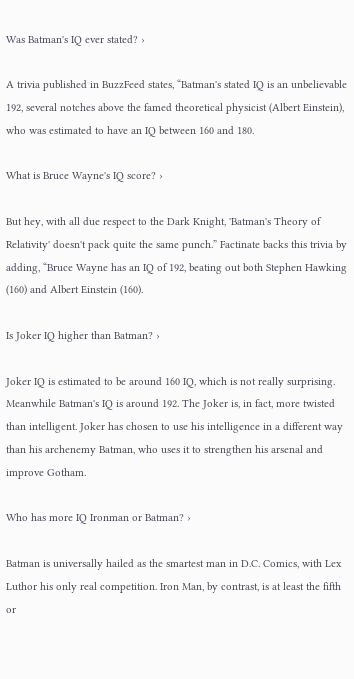Was Batman's IQ ever stated? ›

A trivia published in BuzzFeed states, “Batman's stated IQ is an unbelievable 192, several notches above the famed theoretical physicist (Albert Einstein), who was estimated to have an IQ between 160 and 180.

What is Bruce Wayne's IQ score? ›

But hey, with all due respect to the Dark Knight, 'Batman's Theory of Relativity' doesn't pack quite the same punch.” Factinate backs this trivia by adding, “Bruce Wayne has an IQ of 192, beating out both Stephen Hawking (160) and Albert Einstein (160).

Is Joker IQ higher than Batman? ›

Joker IQ is estimated to be around 160 IQ, which is not really surprising. Meanwhile Batman's IQ is around 192. The Joker is, in fact, more twisted than intelligent. Joker has chosen to use his intelligence in a different way than his archenemy Batman, who uses it to strengthen his arsenal and improve Gotham.

Who has more IQ Ironman or Batman? ›

Batman is universally hailed as the smartest man in D.C. Comics, with Lex Luthor his only real competition. Iron Man, by contrast, is at least the fifth or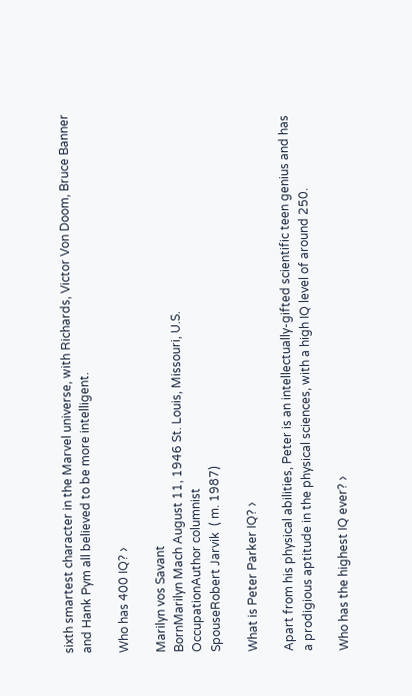sixth smartest character in the Marvel universe, with Richards, Victor Von Doom, Bruce Banner and Hank Pym all believed to be more intelligent.

Who has 400 IQ? ›

Marilyn vos Savant
BornMarilyn Mach August 11, 1946 St. Louis, Missouri, U.S.
OccupationAuthor columnist
SpouseRobert Jarvik  ( m. 1987)

What is Peter Parker IQ? ›

Apart from his physical abilities, Peter is an intellectually-gifted scientific teen genius and has a prodigious aptitude in the physical sciences, with a high IQ level of around 250.

Who has the highest IQ ever? ›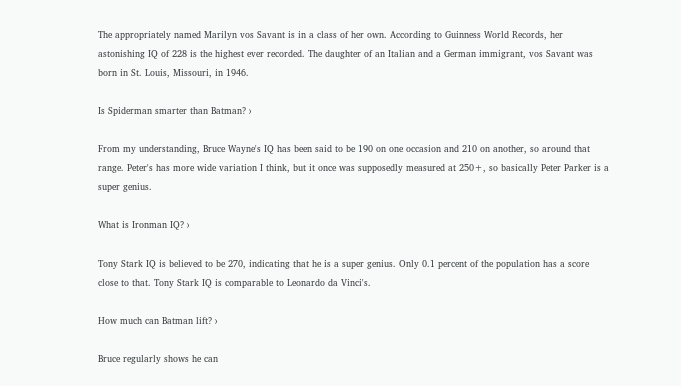The appropriately named Marilyn vos Savant is in a class of her own. According to Guinness World Records, her astonishing IQ of 228 is the highest ever recorded. The daughter of an Italian and a German immigrant, vos Savant was born in St. Louis, Missouri, in 1946.

Is Spiderman smarter than Batman? ›

From my understanding, Bruce Wayne's IQ has been said to be 190 on one occasion and 210 on another, so around that range. Peter's has more wide variation I think, but it once was supposedly measured at 250+, so basically Peter Parker is a super genius.

What is Ironman IQ? ›

Tony Stark IQ is believed to be 270, indicating that he is a super genius. Only 0.1 percent of the population has a score close to that. Tony Stark IQ is comparable to Leonardo da Vinci's.

How much can Batman lift? ›

Bruce regularly shows he can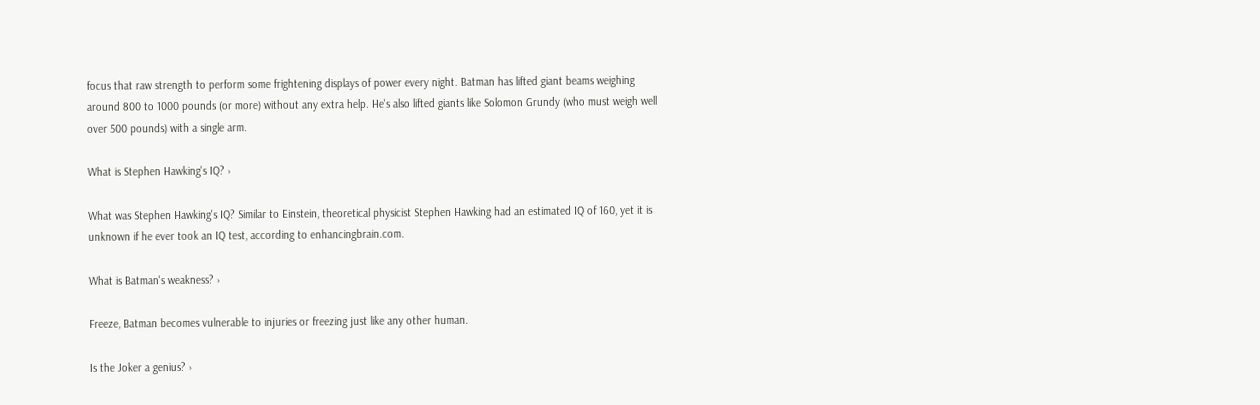focus that raw strength to perform some frightening displays of power every night. Batman has lifted giant beams weighing around 800 to 1000 pounds (or more) without any extra help. He's also lifted giants like Solomon Grundy (who must weigh well over 500 pounds) with a single arm.

What is Stephen Hawking's IQ? ›

What was Stephen Hawking's IQ? Similar to Einstein, theoretical physicist Stephen Hawking had an estimated IQ of 160, yet it is unknown if he ever took an IQ test, according to enhancingbrain.com.

What is Batman's weakness? ›

Freeze, Batman becomes vulnerable to injuries or freezing just like any other human.

Is the Joker a genius? ›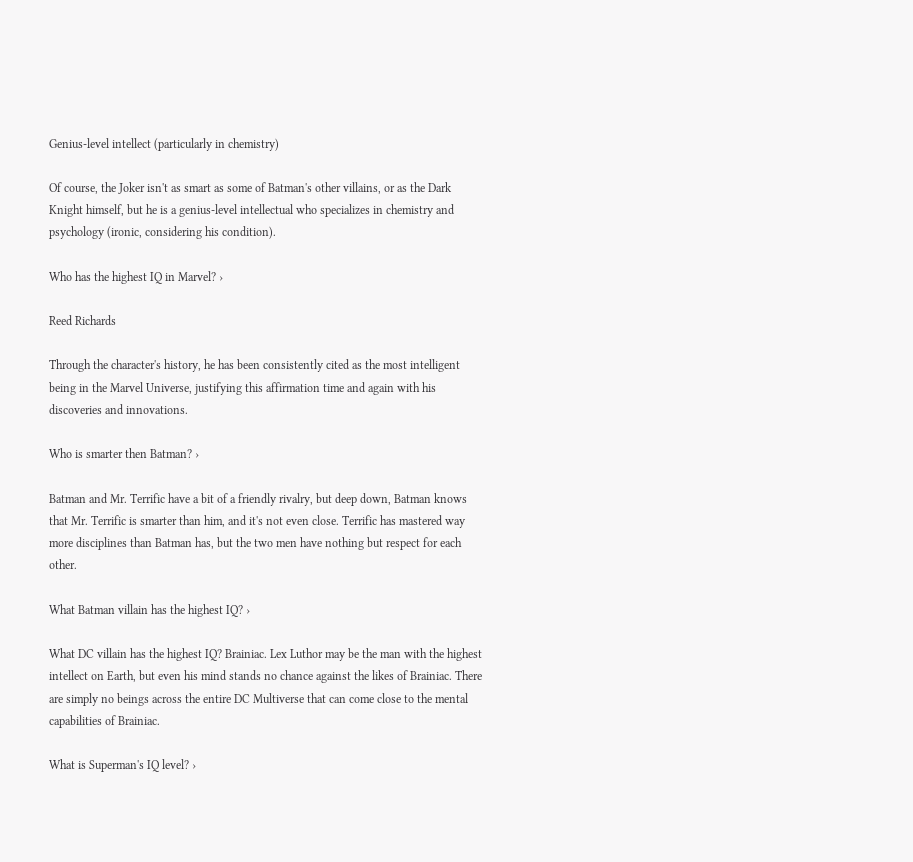Genius-level intellect (particularly in chemistry)

Of course, the Joker isn't as smart as some of Batman's other villains, or as the Dark Knight himself, but he is a genius-level intellectual who specializes in chemistry and psychology (ironic, considering his condition).

Who has the highest IQ in Marvel? ›

Reed Richards

Through the character's history, he has been consistently cited as the most intelligent being in the Marvel Universe, justifying this affirmation time and again with his discoveries and innovations.

Who is smarter then Batman? ›

Batman and Mr. Terrific have a bit of a friendly rivalry, but deep down, Batman knows that Mr. Terrific is smarter than him, and it's not even close. Terrific has mastered way more disciplines than Batman has, but the two men have nothing but respect for each other.

What Batman villain has the highest IQ? ›

What DC villain has the highest IQ? Brainiac. Lex Luthor may be the man with the highest intellect on Earth, but even his mind stands no chance against the likes of Brainiac. There are simply no beings across the entire DC Multiverse that can come close to the mental capabilities of Brainiac.

What is Superman's IQ level? ›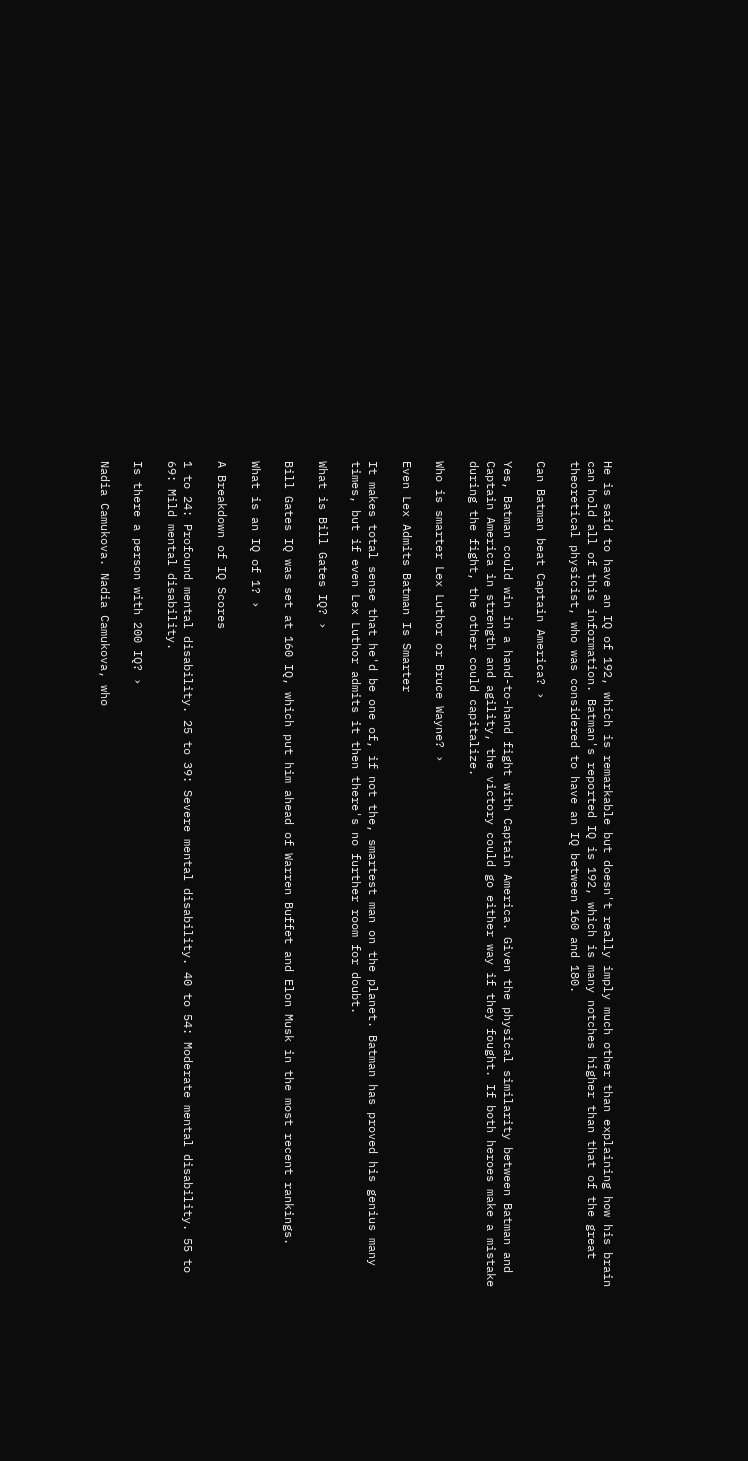He is said to have an IQ of 192, which is remarkable but doesn't really imply much other than explaining how his brain can hold all of this information. Batman's reported IQ is 192, which is many notches higher than that of the great theoretical physicist, who was considered to have an IQ between 160 and 180.

Can Batman beat Captain America? ›

Yes, Batman could win in a hand-to-hand fight with Captain America. Given the physical similarity between Batman and Captain America in strength and agility, the victory could go either way if they fought. If both heroes make a mistake during the fight, the other could capitalize.

Who is smarter Lex Luthor or Bruce Wayne? ›

Even Lex Admits Batman Is Smarter

It makes total sense that he'd be one of, if not the, smartest man on the planet. Batman has proved his genius many times, but if even Lex Luthor admits it then there's no further room for doubt.

What is Bill Gates IQ? ›

Bill Gates IQ was set at 160 IQ, which put him ahead of Warren Buffet and Elon Musk in the most recent rankings.

What is an IQ of 1? ›

A Breakdown of IQ Scores

1 to 24: Profound mental disability. 25 to 39: Severe mental disability. 40 to 54: Moderate mental disability. 55 to 69: Mild mental disability.

Is there a person with 200 IQ? ›

Nadia Camukova. Nadia Camukova, who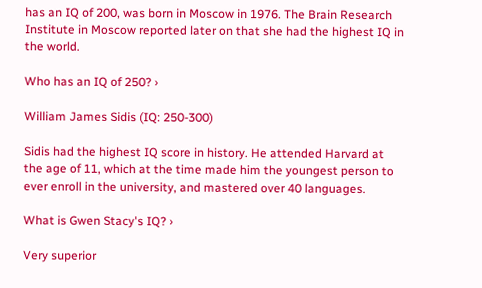has an IQ of 200, was born in Moscow in 1976. The Brain Research Institute in Moscow reported later on that she had the highest IQ in the world.

Who has an IQ of 250? ›

William James Sidis (IQ: 250-300)

Sidis had the highest IQ score in history. He attended Harvard at the age of 11, which at the time made him the youngest person to ever enroll in the university, and mastered over 40 languages.

What is Gwen Stacy's IQ? ›

Very superior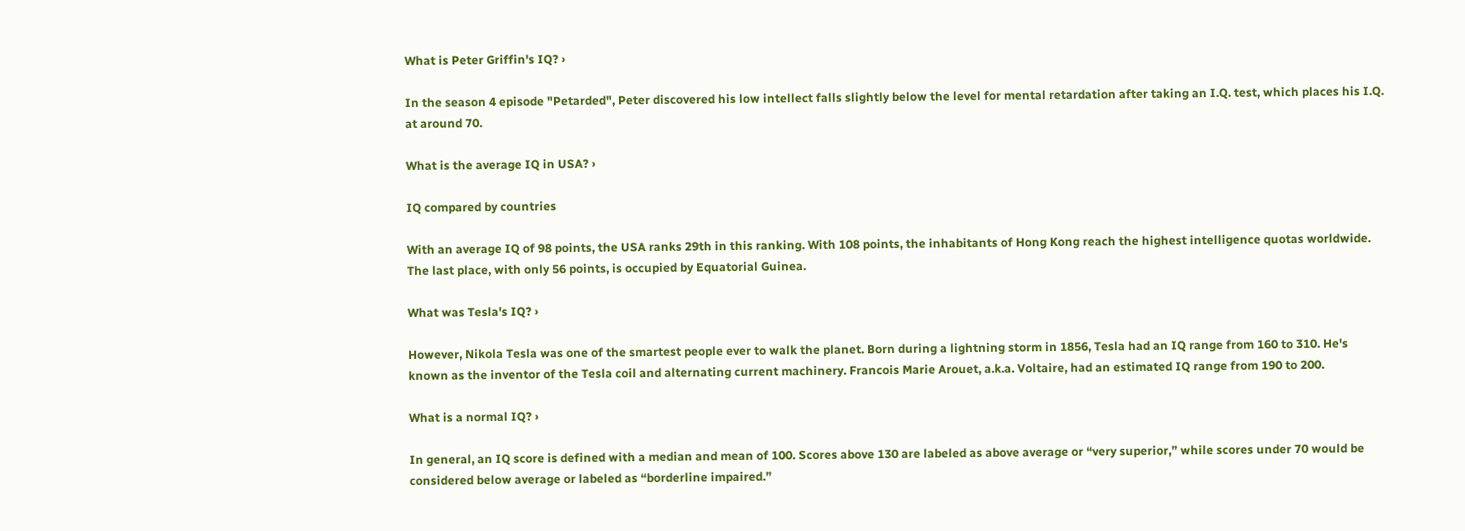What is Peter Griffin's IQ? ›

In the season 4 episode "Petarded", Peter discovered his low intellect falls slightly below the level for mental retardation after taking an I.Q. test, which places his I.Q. at around 70.

What is the average IQ in USA? ›

IQ compared by countries

With an average IQ of 98 points, the USA ranks 29th in this ranking. With 108 points, the inhabitants of Hong Kong reach the highest intelligence quotas worldwide. The last place, with only 56 points, is occupied by Equatorial Guinea.

What was Tesla's IQ? ›

However, Nikola Tesla was one of the smartest people ever to walk the planet. Born during a lightning storm in 1856, Tesla had an IQ range from 160 to 310. He's known as the inventor of the Tesla coil and alternating current machinery. Francois Marie Arouet, a.k.a. Voltaire, had an estimated IQ range from 190 to 200.

What is a normal IQ? ›

In general, an IQ score is defined with a median and mean of 100. Scores above 130 are labeled as above average or “very superior,” while scores under 70 would be considered below average or labeled as “borderline impaired.”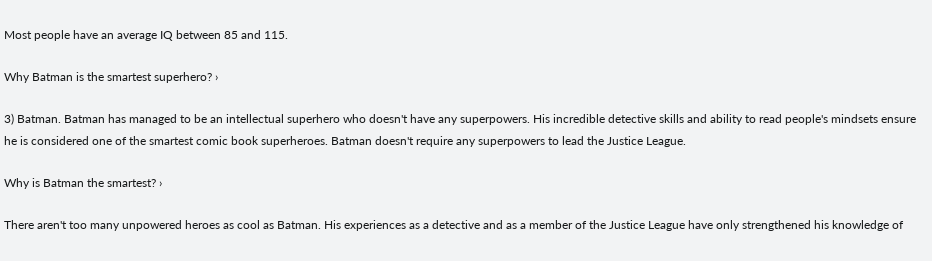Most people have an average IQ between 85 and 115.

Why Batman is the smartest superhero? ›

3) Batman. Batman has managed to be an intellectual superhero who doesn't have any superpowers. His incredible detective skills and ability to read people's mindsets ensure he is considered one of the smartest comic book superheroes. Batman doesn't require any superpowers to lead the Justice League.

Why is Batman the smartest? ›

There aren't too many unpowered heroes as cool as Batman. His experiences as a detective and as a member of the Justice League have only strengthened his knowledge of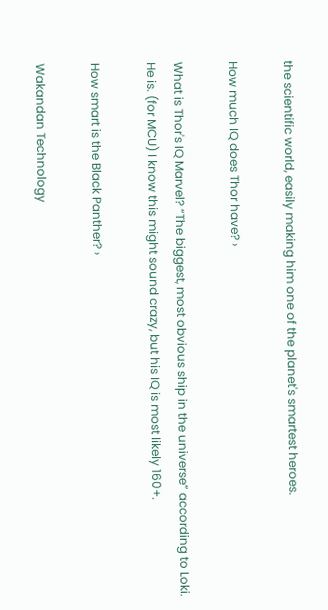the scientific world, easily making him one of the planet's smartest heroes.

How much IQ does Thor have? ›

What is Thor's IQ Marvel? “The biggest, most obvious ship in the universe” according to Loki. He is. (for MCU) I know this might sound crazy, but his IQ is most likely 160+.

How smart is the Black Panther? ›

Wakandan Technology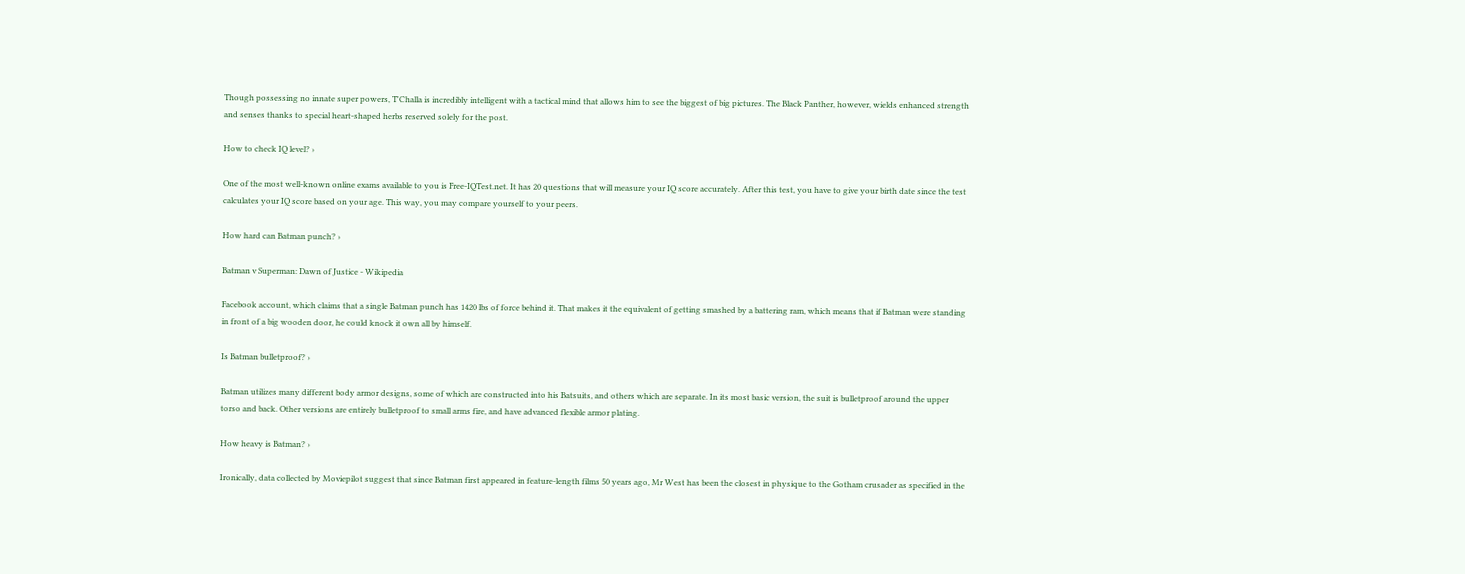Though possessing no innate super powers, T'Challa is incredibly intelligent with a tactical mind that allows him to see the biggest of big pictures. The Black Panther, however, wields enhanced strength and senses thanks to special heart-shaped herbs reserved solely for the post.

How to check IQ level? ›

One of the most well-known online exams available to you is Free-IQTest.net. It has 20 questions that will measure your IQ score accurately. After this test, you have to give your birth date since the test calculates your IQ score based on your age. This way, you may compare yourself to your peers.

How hard can Batman punch? ›

Batman v Superman: Dawn of Justice - Wikipedia

Facebook account, which claims that a single Batman punch has 1420 lbs of force behind it. That makes it the equivalent of getting smashed by a battering ram, which means that if Batman were standing in front of a big wooden door, he could knock it own all by himself.

Is Batman bulletproof? ›

Batman utilizes many different body armor designs, some of which are constructed into his Batsuits, and others which are separate. In its most basic version, the suit is bulletproof around the upper torso and back. Other versions are entirely bulletproof to small arms fire, and have advanced flexible armor plating.

How heavy is Batman? ›

Ironically, data collected by Moviepilot suggest that since Batman first appeared in feature-length films 50 years ago, Mr West has been the closest in physique to the Gotham crusader as specified in the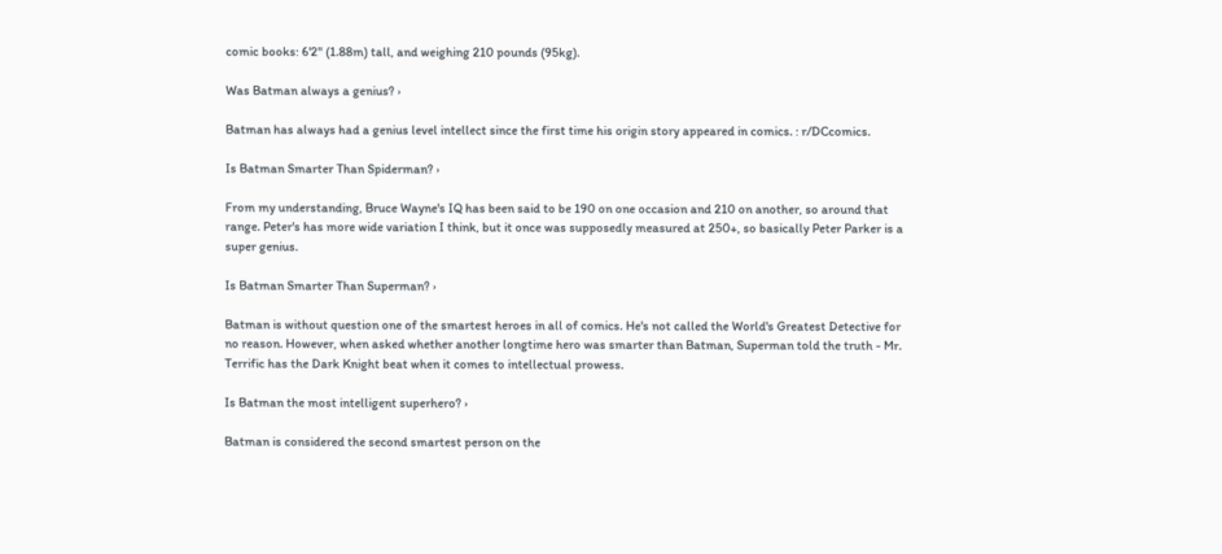comic books: 6'2" (1.88m) tall, and weighing 210 pounds (95kg).

Was Batman always a genius? ›

Batman has always had a genius level intellect since the first time his origin story appeared in comics. : r/DCcomics.

Is Batman Smarter Than Spiderman? ›

From my understanding, Bruce Wayne's IQ has been said to be 190 on one occasion and 210 on another, so around that range. Peter's has more wide variation I think, but it once was supposedly measured at 250+, so basically Peter Parker is a super genius.

Is Batman Smarter Than Superman? ›

Batman is without question one of the smartest heroes in all of comics. He's not called the World's Greatest Detective for no reason. However, when asked whether another longtime hero was smarter than Batman, Superman told the truth - Mr. Terrific has the Dark Knight beat when it comes to intellectual prowess.

Is Batman the most intelligent superhero? ›

Batman is considered the second smartest person on the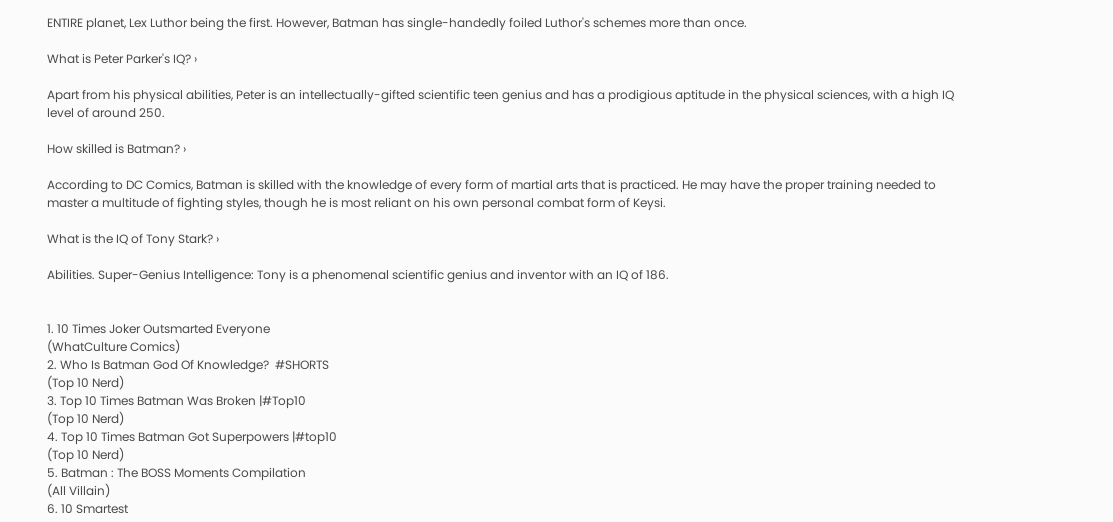ENTIRE planet, Lex Luthor being the first. However, Batman has single-handedly foiled Luthor's schemes more than once.

What is Peter Parker's IQ? ›

Apart from his physical abilities, Peter is an intellectually-gifted scientific teen genius and has a prodigious aptitude in the physical sciences, with a high IQ level of around 250.

How skilled is Batman? ›

According to DC Comics, Batman is skilled with the knowledge of every form of martial arts that is practiced. He may have the proper training needed to master a multitude of fighting styles, though he is most reliant on his own personal combat form of Keysi.

What is the IQ of Tony Stark? ›

Abilities. Super-Genius Intelligence: Tony is a phenomenal scientific genius and inventor with an IQ of 186.


1. 10 Times Joker Outsmarted Everyone
(WhatCulture Comics)
2. Who Is Batman God Of Knowledge?  #SHORTS
(Top 10 Nerd)
3. Top 10 Times Batman Was Broken |#Top10
(Top 10 Nerd)
4. Top 10 Times Batman Got Superpowers |#top10
(Top 10 Nerd)
5. Batman : The BOSS Moments Compilation
(All Villain)
6. 10 Smartest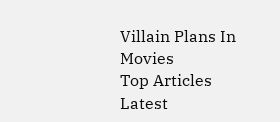Villain Plans In Movies
Top Articles
Latest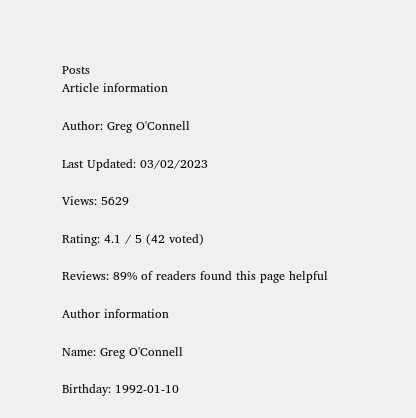Posts
Article information

Author: Greg O'Connell

Last Updated: 03/02/2023

Views: 5629

Rating: 4.1 / 5 (42 voted)

Reviews: 89% of readers found this page helpful

Author information

Name: Greg O'Connell

Birthday: 1992-01-10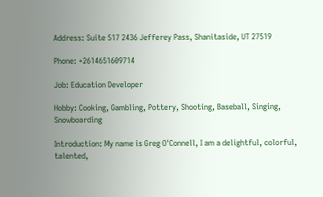Address: Suite 517 2436 Jefferey Pass, Shanitaside, UT 27519

Phone: +2614651609714

Job: Education Developer

Hobby: Cooking, Gambling, Pottery, Shooting, Baseball, Singing, Snowboarding

Introduction: My name is Greg O'Connell, I am a delightful, colorful, talented,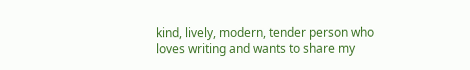kind, lively, modern, tender person who loves writing and wants to share my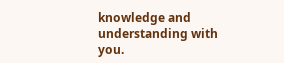knowledge and understanding with you.